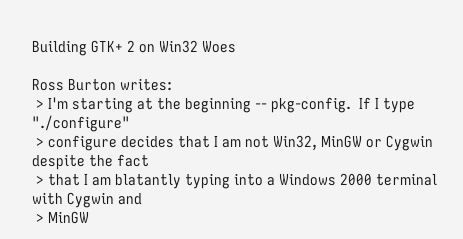Building GTK+ 2 on Win32 Woes

Ross Burton writes:
 > I'm starting at the beginning -- pkg-config.  If I type "./configure"
 > configure decides that I am not Win32, MinGW or Cygwin despite the fact
 > that I am blatantly typing into a Windows 2000 terminal with Cygwin and
 > MinGW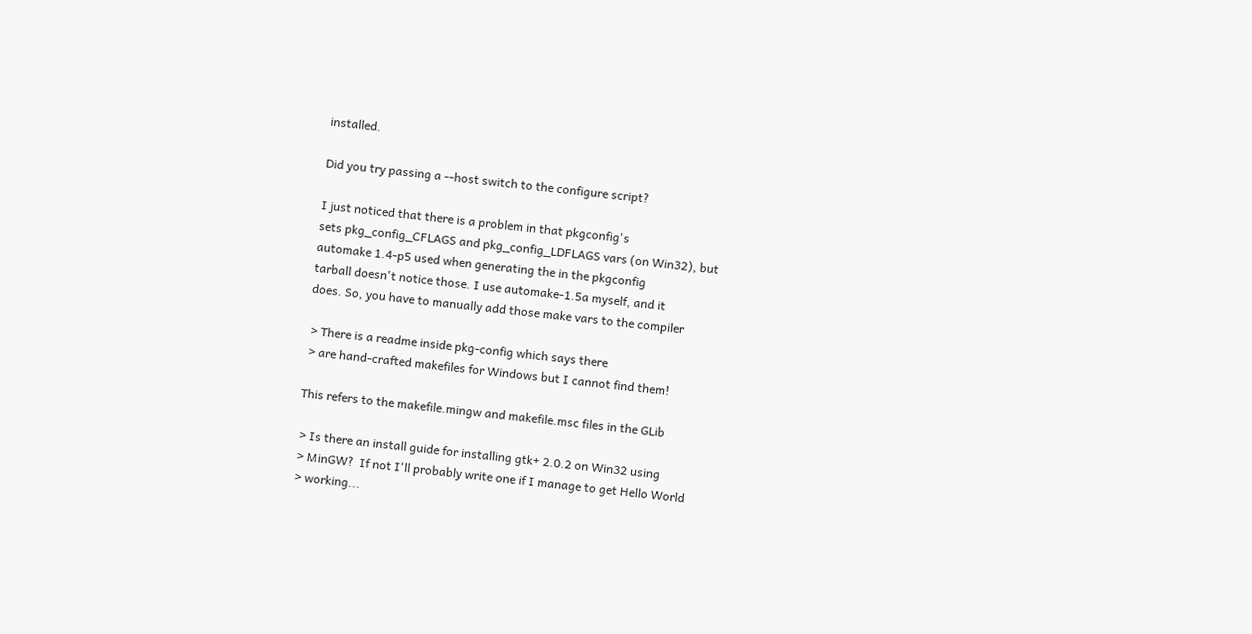installed.

Did you try passing a --host switch to the configure script?

I just noticed that there is a problem in that pkgconfig's
sets pkg_config_CFLAGS and pkg_config_LDFLAGS vars (on Win32), but
automake 1.4-p5 used when generating the in the pkgconfig
tarball doesn't notice those. I use automake-1.5a myself, and it
does. So, you have to manually add those make vars to the compiler

 > There is a readme inside pkg-config which says there
 > are hand-crafted makefiles for Windows but I cannot find them!

This refers to the makefile.mingw and makefile.msc files in the GLib

 > Is there an install guide for installing gtk+ 2.0.2 on Win32 using
 > MinGW?  If not I'll probably write one if I manage to get Hello World
 > working...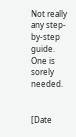Not really any step-by-step guide. One is sorely needed.


[Date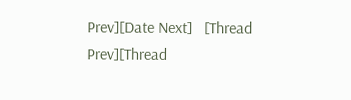Prev][Date Next]   [Thread Prev][Thread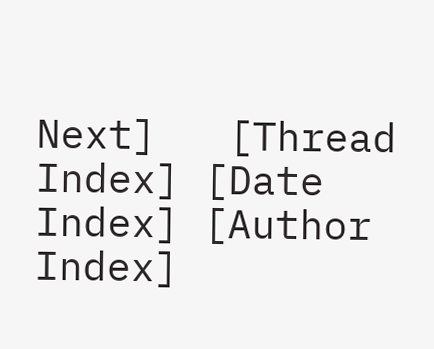Next]   [Thread Index] [Date Index] [Author Index]